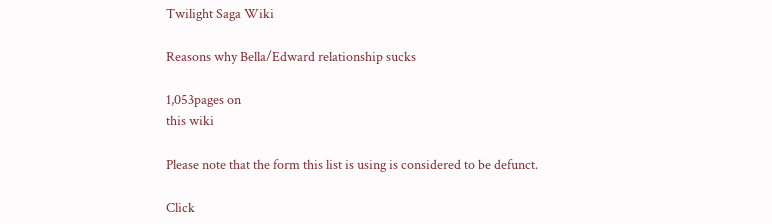Twilight Saga Wiki

Reasons why Bella/Edward relationship sucks

1,053pages on
this wiki

Please note that the form this list is using is considered to be defunct.

Click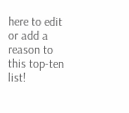here to edit or add a reason to this top-ten list!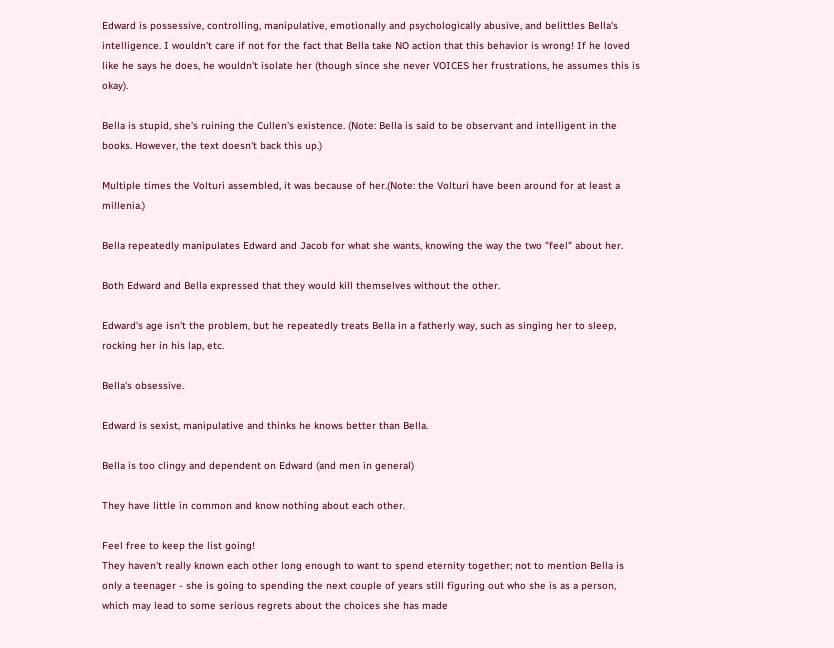Edward is possessive, controlling, manipulative, emotionally and psychologically abusive, and belittles Bella's intelligence. I wouldn't care if not for the fact that Bella take NO action that this behavior is wrong! If he loved like he says he does, he wouldn't isolate her (though since she never VOICES her frustrations, he assumes this is okay).

Bella is stupid, she's ruining the Cullen's existence. (Note: Bella is said to be observant and intelligent in the books. However, the text doesn't back this up.)

Multiple times the Volturi assembled, it was because of her.(Note: the Volturi have been around for at least a millenia.)

Bella repeatedly manipulates Edward and Jacob for what she wants, knowing the way the two "feel" about her.

Both Edward and Bella expressed that they would kill themselves without the other.

Edward's age isn't the problem, but he repeatedly treats Bella in a fatherly way, such as singing her to sleep, rocking her in his lap, etc.

Bella's obsessive.

Edward is sexist, manipulative and thinks he knows better than Bella.

Bella is too clingy and dependent on Edward (and men in general)

They have little in common and know nothing about each other.

Feel free to keep the list going!
They haven't really known each other long enough to want to spend eternity together; not to mention Bella is only a teenager - she is going to spending the next couple of years still figuring out who she is as a person, which may lead to some serious regrets about the choices she has made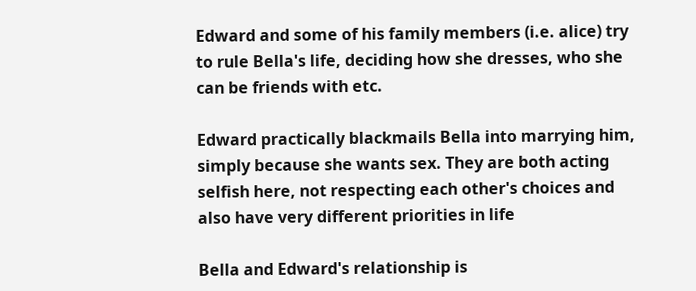Edward and some of his family members (i.e. alice) try to rule Bella's life, deciding how she dresses, who she can be friends with etc.

Edward practically blackmails Bella into marrying him, simply because she wants sex. They are both acting selfish here, not respecting each other's choices and also have very different priorities in life

Bella and Edward's relationship is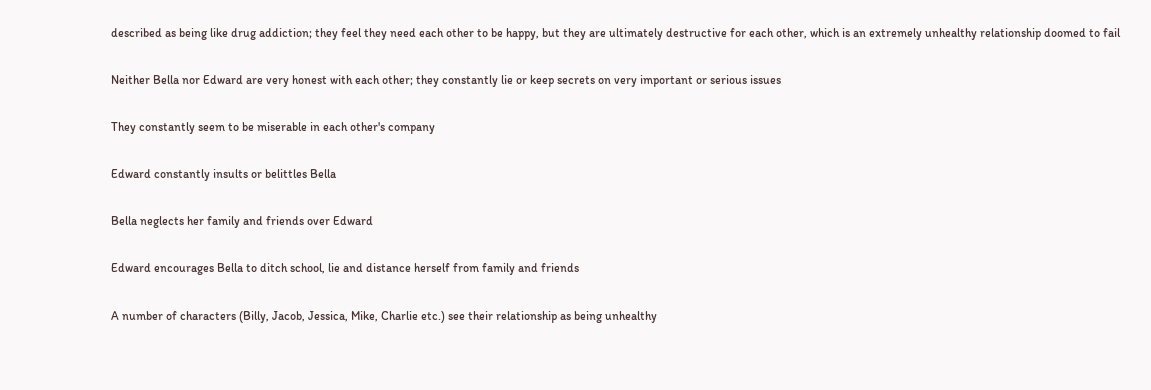described as being like drug addiction; they feel they need each other to be happy, but they are ultimately destructive for each other, which is an extremely unhealthy relationship doomed to fail

Neither Bella nor Edward are very honest with each other; they constantly lie or keep secrets on very important or serious issues

They constantly seem to be miserable in each other's company

Edward constantly insults or belittles Bella

Bella neglects her family and friends over Edward

Edward encourages Bella to ditch school, lie and distance herself from family and friends

A number of characters (Billy, Jacob, Jessica, Mike, Charlie etc.) see their relationship as being unhealthy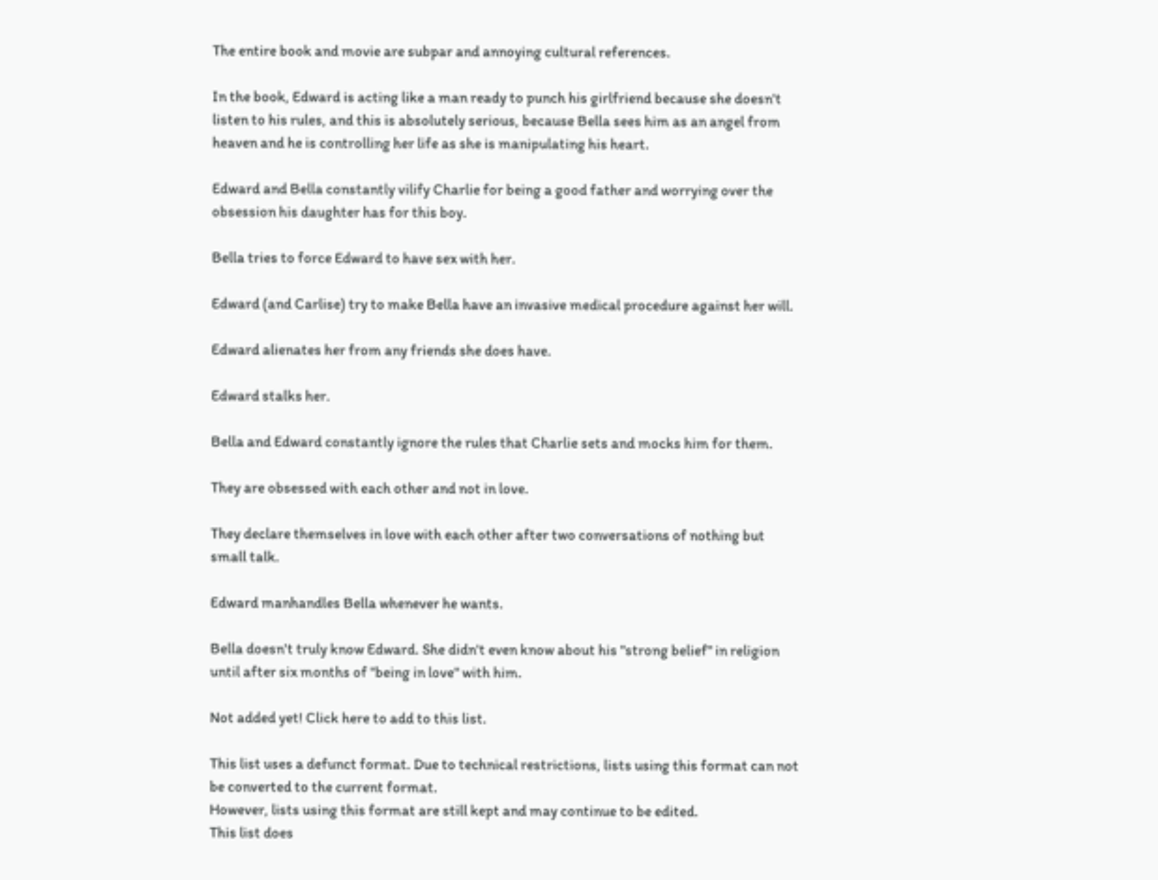The entire book and movie are subpar and annoying cultural references.

In the book, Edward is acting like a man ready to punch his girlfriend because she doesn't listen to his rules, and this is absolutely serious, because Bella sees him as an angel from heaven and he is controlling her life as she is manipulating his heart.

Edward and Bella constantly vilify Charlie for being a good father and worrying over the obsession his daughter has for this boy.

Bella tries to force Edward to have sex with her.

Edward (and Carlise) try to make Bella have an invasive medical procedure against her will.

Edward alienates her from any friends she does have.

Edward stalks her.

Bella and Edward constantly ignore the rules that Charlie sets and mocks him for them.

They are obsessed with each other and not in love.

They declare themselves in love with each other after two conversations of nothing but small talk.

Edward manhandles Bella whenever he wants.

Bella doesn't truly know Edward. She didn't even know about his "strong belief" in religion until after six months of "being in love" with him.

Not added yet! Click here to add to this list.

This list uses a defunct format. Due to technical restrictions, lists using this format can not be converted to the current format.
However, lists using this format are still kept and may continue to be edited.
This list does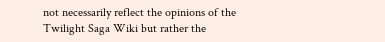not necessarily reflect the opinions of the Twilight Saga Wiki but rather the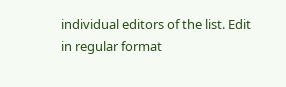individual editors of the list. Edit in regular format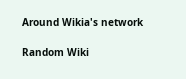Around Wikia's network

Random Wiki